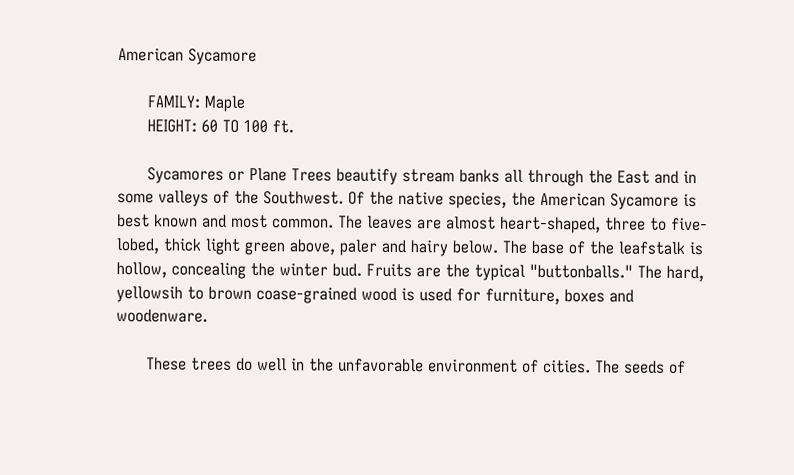American Sycamore

      FAMILY: Maple
      HEIGHT: 60 TO 100 ft.

      Sycamores or Plane Trees beautify stream banks all through the East and in some valleys of the Southwest. Of the native species, the American Sycamore is best known and most common. The leaves are almost heart-shaped, three to five-lobed, thick light green above, paler and hairy below. The base of the leafstalk is hollow, concealing the winter bud. Fruits are the typical "buttonballs." The hard, yellowsih to brown coase-grained wood is used for furniture, boxes and woodenware.

      These trees do well in the unfavorable environment of cities. The seeds of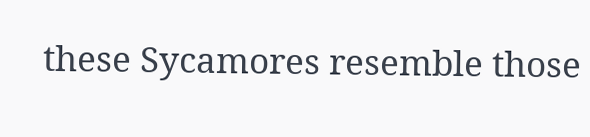these Sycamores resemble those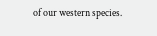of our western species.